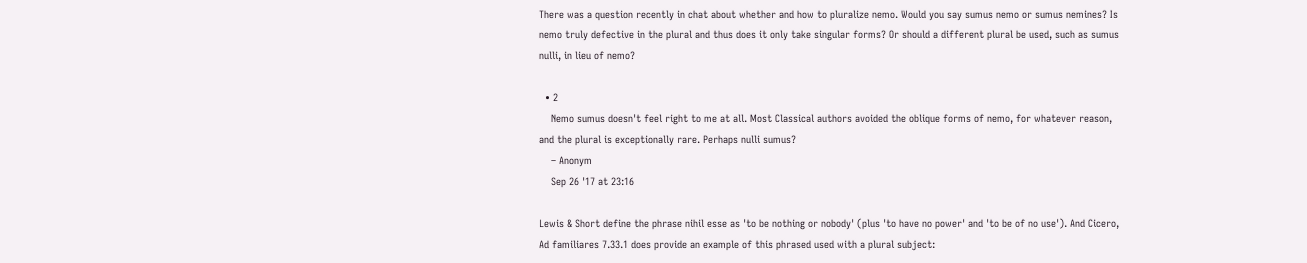There was a question recently in chat about whether and how to pluralize nemo. Would you say sumus nemo or sumus nemines? Is nemo truly defective in the plural and thus does it only take singular forms? Or should a different plural be used, such as sumus nulli, in lieu of nemo?

  • 2
    Nemo sumus doesn't feel right to me at all. Most Classical authors avoided the oblique forms of nemo, for whatever reason, and the plural is exceptionally rare. Perhaps nulli sumus?
    – Anonym
    Sep 26 '17 at 23:16

Lewis & Short define the phrase nihil esse as 'to be nothing or nobody' (plus 'to have no power' and 'to be of no use'). And Cicero, Ad familiares 7.33.1 does provide an example of this phrased used with a plural subject: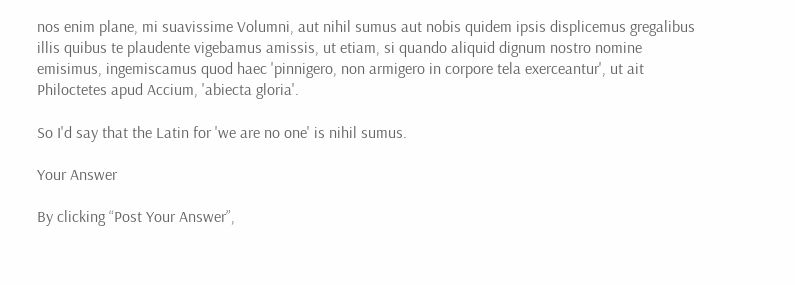nos enim plane, mi suavissime Volumni, aut nihil sumus aut nobis quidem ipsis displicemus gregalibus illis quibus te plaudente vigebamus amissis, ut etiam, si quando aliquid dignum nostro nomine emisimus, ingemiscamus quod haec 'pinnigero, non armigero in corpore tela exerceantur', ut ait Philoctetes apud Accium, 'abiecta gloria'.

So I'd say that the Latin for 'we are no one' is nihil sumus.

Your Answer

By clicking “Post Your Answer”,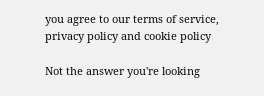you agree to our terms of service, privacy policy and cookie policy

Not the answer you're looking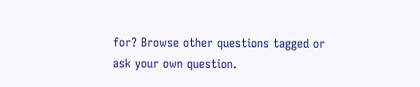for? Browse other questions tagged or ask your own question.